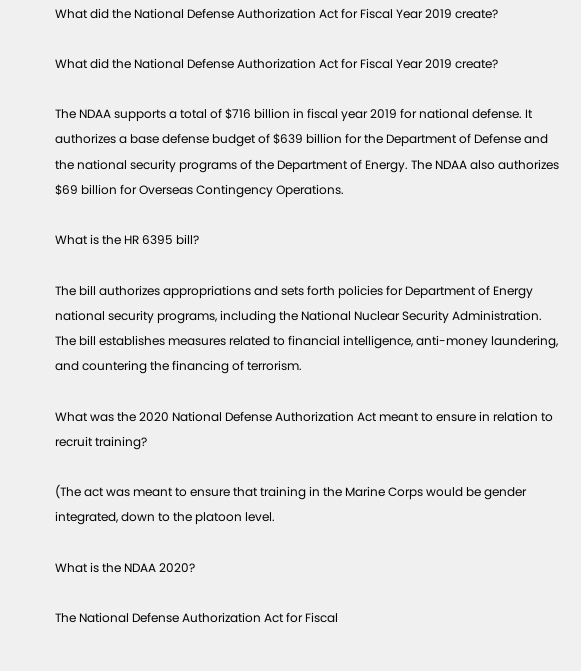What did the National Defense Authorization Act for Fiscal Year 2019 create?

What did the National Defense Authorization Act for Fiscal Year 2019 create?

The NDAA supports a total of $716 billion in fiscal year 2019 for national defense. It authorizes a base defense budget of $639 billion for the Department of Defense and the national security programs of the Department of Energy. The NDAA also authorizes $69 billion for Overseas Contingency Operations.

What is the HR 6395 bill?

The bill authorizes appropriations and sets forth policies for Department of Energy national security programs, including the National Nuclear Security Administration. The bill establishes measures related to financial intelligence, anti-money laundering, and countering the financing of terrorism.

What was the 2020 National Defense Authorization Act meant to ensure in relation to recruit training?

(The act was meant to ensure that training in the Marine Corps would be gender integrated, down to the platoon level.

What is the NDAA 2020?

The National Defense Authorization Act for Fiscal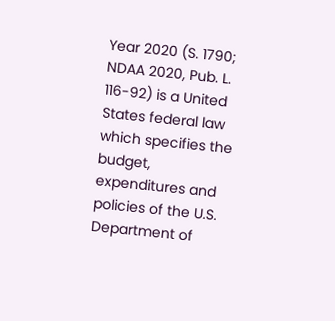Year 2020 (S. 1790; NDAA 2020, Pub. L. 116-92) is a United States federal law which specifies the budget, expenditures and policies of the U.S. Department of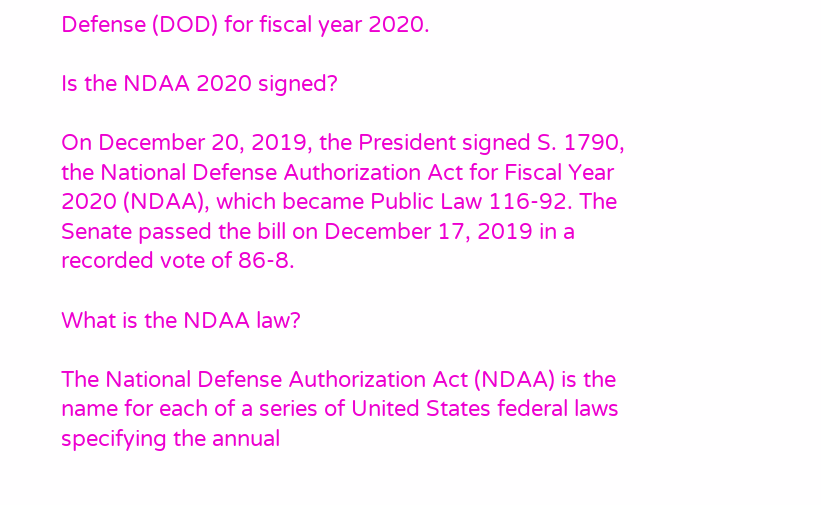Defense (DOD) for fiscal year 2020.

Is the NDAA 2020 signed?

On December 20, 2019, the President signed S. 1790, the National Defense Authorization Act for Fiscal Year 2020 (NDAA), which became Public Law 116-92. The Senate passed the bill on December 17, 2019 in a recorded vote of 86-8.

What is the NDAA law?

The National Defense Authorization Act (NDAA) is the name for each of a series of United States federal laws specifying the annual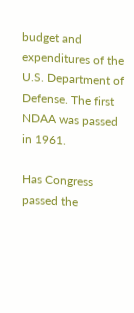budget and expenditures of the U.S. Department of Defense. The first NDAA was passed in 1961.

Has Congress passed the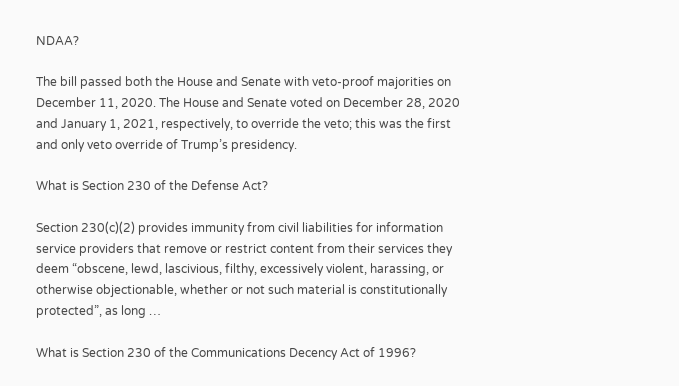NDAA?

The bill passed both the House and Senate with veto-proof majorities on December 11, 2020. The House and Senate voted on December 28, 2020 and January 1, 2021, respectively, to override the veto; this was the first and only veto override of Trump’s presidency.

What is Section 230 of the Defense Act?

Section 230(c)(2) provides immunity from civil liabilities for information service providers that remove or restrict content from their services they deem “obscene, lewd, lascivious, filthy, excessively violent, harassing, or otherwise objectionable, whether or not such material is constitutionally protected”, as long …

What is Section 230 of the Communications Decency Act of 1996?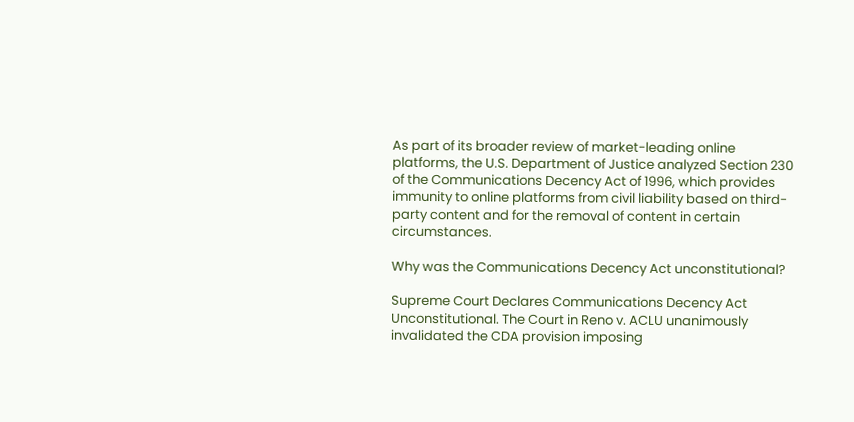As part of its broader review of market-leading online platforms, the U.S. Department of Justice analyzed Section 230 of the Communications Decency Act of 1996, which provides immunity to online platforms from civil liability based on third-party content and for the removal of content in certain circumstances.

Why was the Communications Decency Act unconstitutional?

Supreme Court Declares Communications Decency Act Unconstitutional. The Court in Reno v. ACLU unanimously invalidated the CDA provision imposing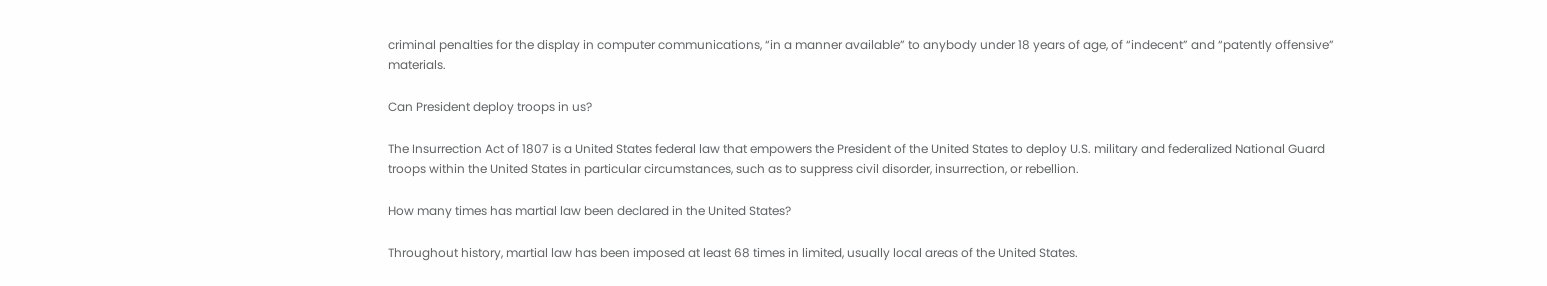criminal penalties for the display in computer communications, “in a manner available” to anybody under 18 years of age, of “indecent” and “patently offensive” materials.

Can President deploy troops in us?

The Insurrection Act of 1807 is a United States federal law that empowers the President of the United States to deploy U.S. military and federalized National Guard troops within the United States in particular circumstances, such as to suppress civil disorder, insurrection, or rebellion.

How many times has martial law been declared in the United States?

Throughout history, martial law has been imposed at least 68 times in limited, usually local areas of the United States.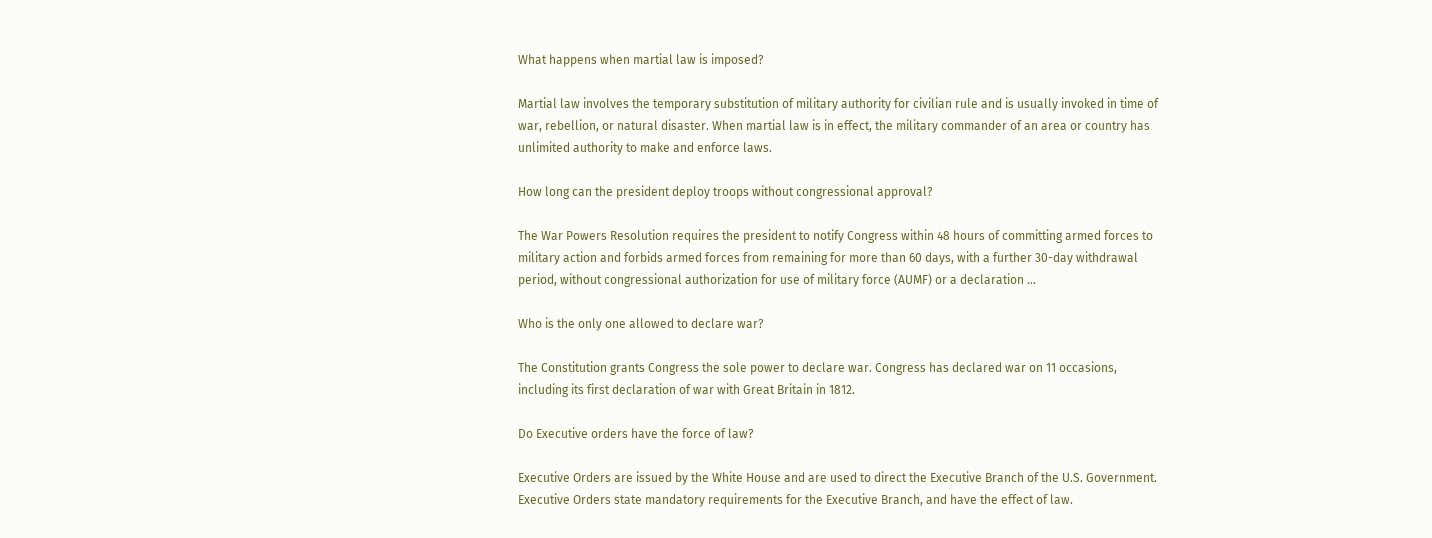What happens when martial law is imposed?

Martial law involves the temporary substitution of military authority for civilian rule and is usually invoked in time of war, rebellion, or natural disaster. When martial law is in effect, the military commander of an area or country has unlimited authority to make and enforce laws.

How long can the president deploy troops without congressional approval?

The War Powers Resolution requires the president to notify Congress within 48 hours of committing armed forces to military action and forbids armed forces from remaining for more than 60 days, with a further 30-day withdrawal period, without congressional authorization for use of military force (AUMF) or a declaration …

Who is the only one allowed to declare war?

The Constitution grants Congress the sole power to declare war. Congress has declared war on 11 occasions, including its first declaration of war with Great Britain in 1812.

Do Executive orders have the force of law?

Executive Orders are issued by the White House and are used to direct the Executive Branch of the U.S. Government. Executive Orders state mandatory requirements for the Executive Branch, and have the effect of law.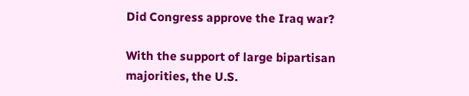Did Congress approve the Iraq war?

With the support of large bipartisan majorities, the U.S.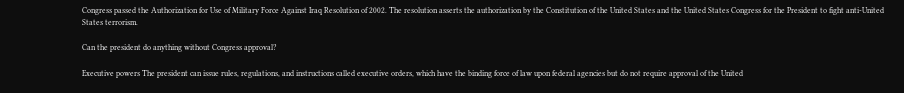Congress passed the Authorization for Use of Military Force Against Iraq Resolution of 2002. The resolution asserts the authorization by the Constitution of the United States and the United States Congress for the President to fight anti-United States terrorism.

Can the president do anything without Congress approval?

Executive powers The president can issue rules, regulations, and instructions called executive orders, which have the binding force of law upon federal agencies but do not require approval of the United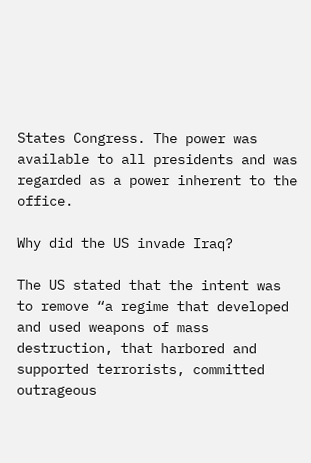States Congress. The power was available to all presidents and was regarded as a power inherent to the office.

Why did the US invade Iraq?

The US stated that the intent was to remove “a regime that developed and used weapons of mass destruction, that harbored and supported terrorists, committed outrageous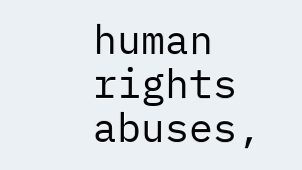human rights abuses,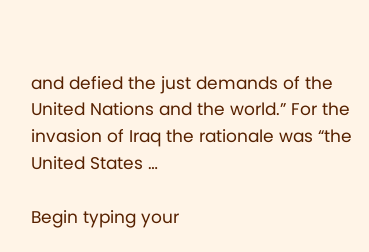and defied the just demands of the United Nations and the world.” For the invasion of Iraq the rationale was “the United States …

Begin typing your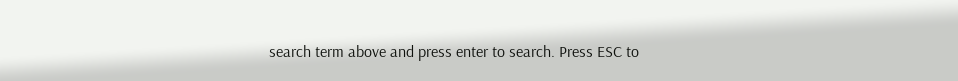search term above and press enter to search. Press ESC to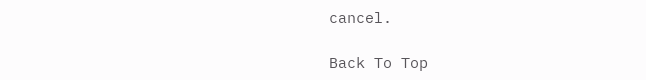cancel.

Back To Top